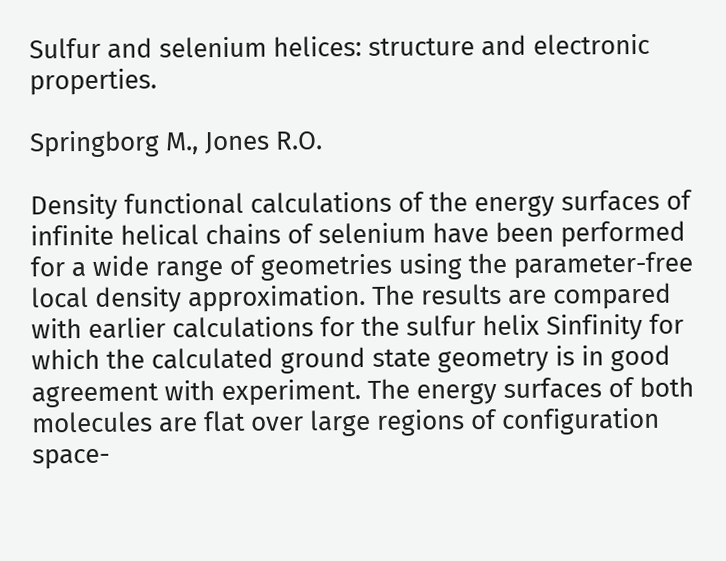Sulfur and selenium helices: structure and electronic properties.

Springborg M., Jones R.O.

Density functional calculations of the energy surfaces of infinite helical chains of selenium have been performed for a wide range of geometries using the parameter-free local density approximation. The results are compared with earlier calculations for the sulfur helix Sinfinity for which the calculated ground state geometry is in good agreement with experiment. The energy surfaces of both molecules are flat over large regions of configuration space-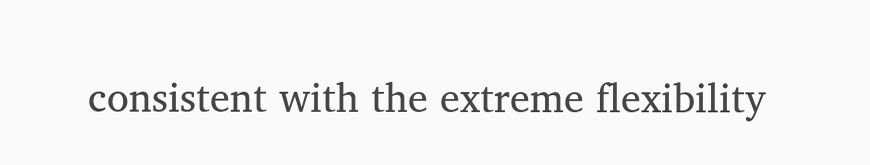consistent with the extreme flexibility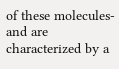of these molecules-and are characterized by a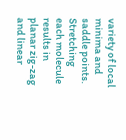variety of local minima and saddle points. Stretching each molecule results in planar zig-zag and linear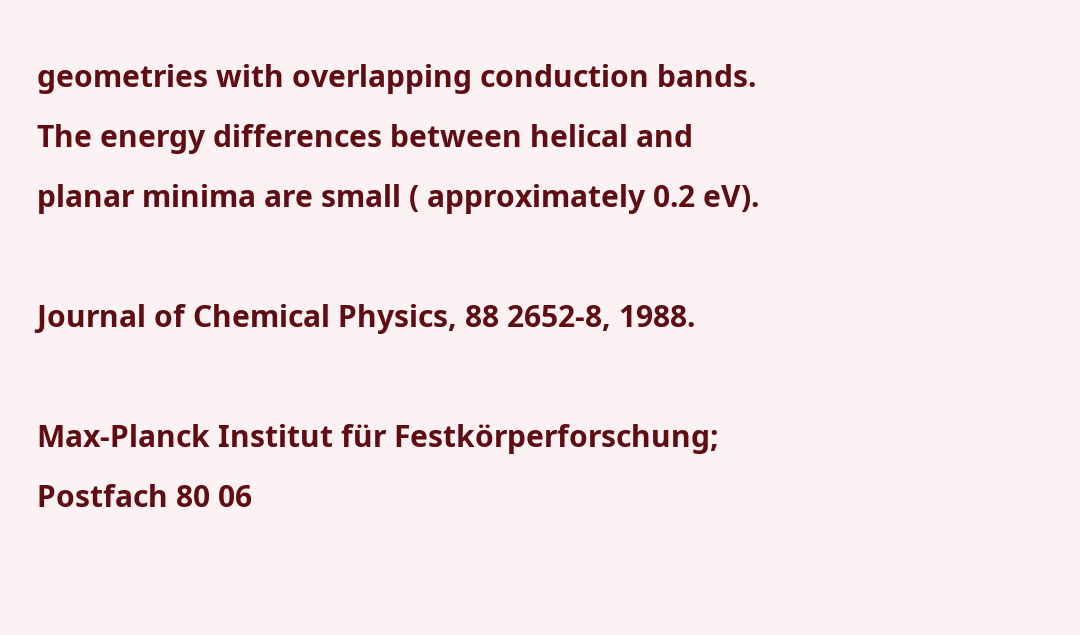geometries with overlapping conduction bands. The energy differences between helical and planar minima are small ( approximately 0.2 eV).

Journal of Chemical Physics, 88 2652-8, 1988.

Max-Planck Institut für Festkörperforschung;
Postfach 80 06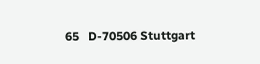65   D-70506 Stuttgart